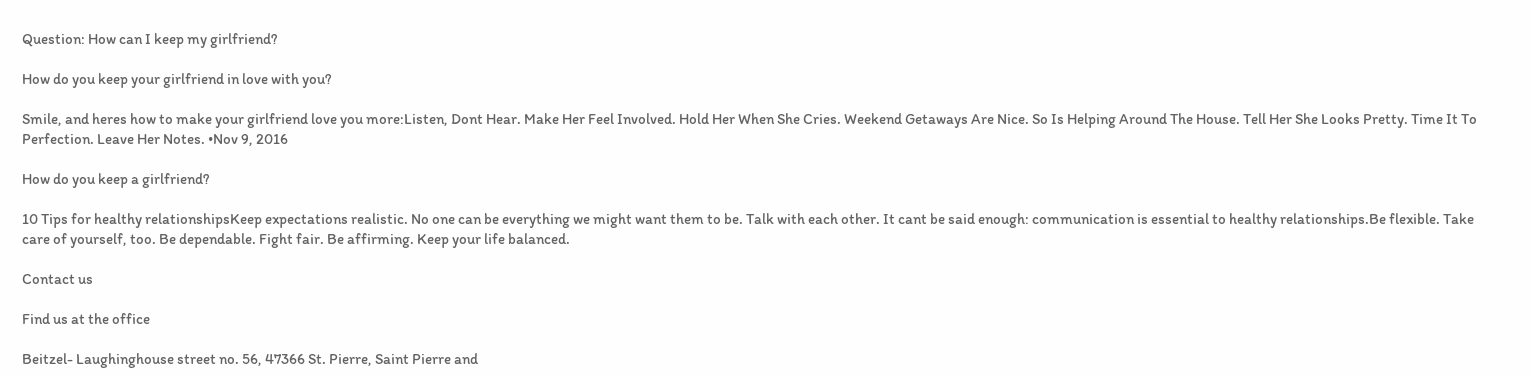Question: How can I keep my girlfriend?

How do you keep your girlfriend in love with you?

Smile, and heres how to make your girlfriend love you more:Listen, Dont Hear. Make Her Feel Involved. Hold Her When She Cries. Weekend Getaways Are Nice. So Is Helping Around The House. Tell Her She Looks Pretty. Time It To Perfection. Leave Her Notes. •Nov 9, 2016

How do you keep a girlfriend?

10 Tips for healthy relationshipsKeep expectations realistic. No one can be everything we might want them to be. Talk with each other. It cant be said enough: communication is essential to healthy relationships.Be flexible. Take care of yourself, too. Be dependable. Fight fair. Be affirming. Keep your life balanced.

Contact us

Find us at the office

Beitzel- Laughinghouse street no. 56, 47366 St. Pierre, Saint Pierre and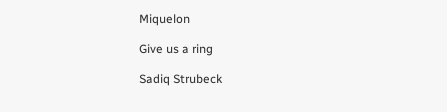Miquelon

Give us a ring

Sadiq Strubeck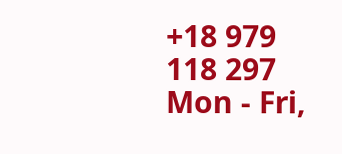+18 979 118 297
Mon - Fri,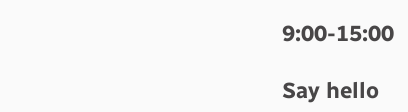9:00-15:00

Say hello